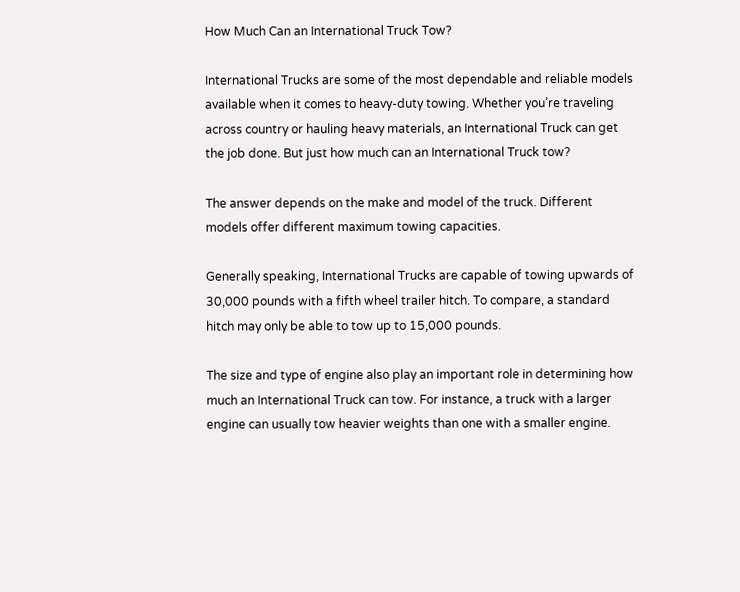How Much Can an International Truck Tow?

International Trucks are some of the most dependable and reliable models available when it comes to heavy-duty towing. Whether you’re traveling across country or hauling heavy materials, an International Truck can get the job done. But just how much can an International Truck tow?

The answer depends on the make and model of the truck. Different models offer different maximum towing capacities.

Generally speaking, International Trucks are capable of towing upwards of 30,000 pounds with a fifth wheel trailer hitch. To compare, a standard hitch may only be able to tow up to 15,000 pounds.

The size and type of engine also play an important role in determining how much an International Truck can tow. For instance, a truck with a larger engine can usually tow heavier weights than one with a smaller engine.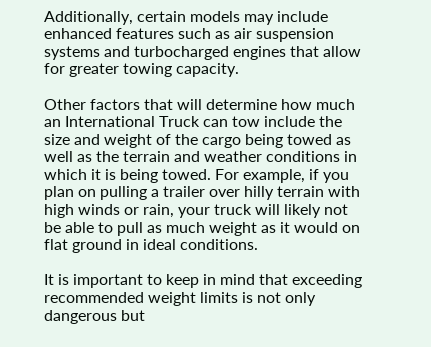Additionally, certain models may include enhanced features such as air suspension systems and turbocharged engines that allow for greater towing capacity.

Other factors that will determine how much an International Truck can tow include the size and weight of the cargo being towed as well as the terrain and weather conditions in which it is being towed. For example, if you plan on pulling a trailer over hilly terrain with high winds or rain, your truck will likely not be able to pull as much weight as it would on flat ground in ideal conditions.

It is important to keep in mind that exceeding recommended weight limits is not only dangerous but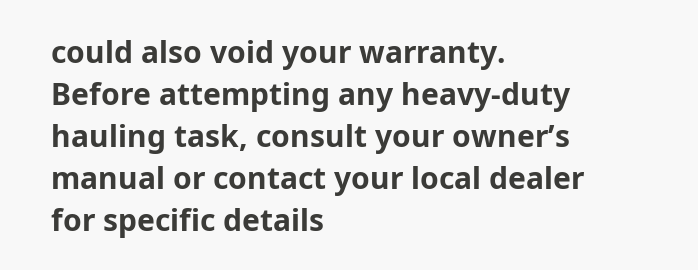could also void your warranty. Before attempting any heavy-duty hauling task, consult your owner’s manual or contact your local dealer for specific details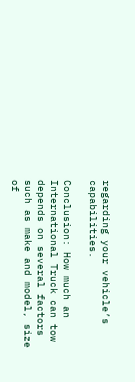regarding your vehicle’s capabilities.

Conclusion: How much an International Truck can tow depends on several factors such as make and model, size of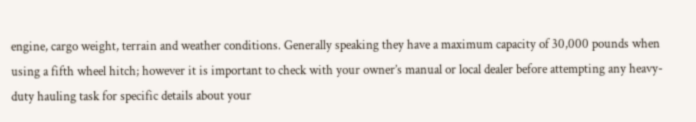engine, cargo weight, terrain and weather conditions. Generally speaking they have a maximum capacity of 30,000 pounds when using a fifth wheel hitch; however it is important to check with your owner’s manual or local dealer before attempting any heavy-duty hauling task for specific details about your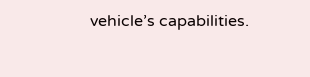vehicle’s capabilities.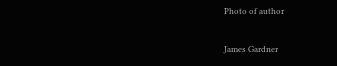Photo of author

James Gardner